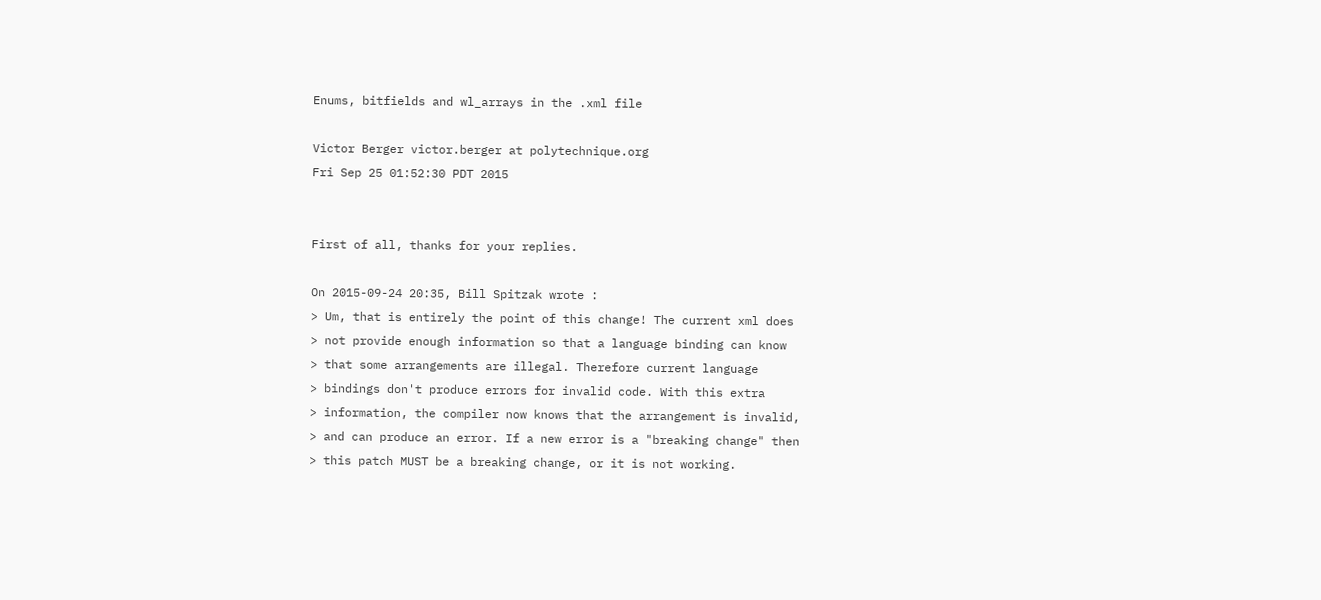Enums, bitfields and wl_arrays in the .xml file

Victor Berger victor.berger at polytechnique.org
Fri Sep 25 01:52:30 PDT 2015


First of all, thanks for your replies.

On 2015-09-24 20:35, Bill Spitzak wrote :
> Um, that is entirely the point of this change! The current xml does
> not provide enough information so that a language binding can know
> that some arrangements are illegal. Therefore current language
> bindings don't produce errors for invalid code. With this extra
> information, the compiler now knows that the arrangement is invalid,
> and can produce an error. If a new error is a "breaking change" then
> this patch MUST be a breaking change, or it is not working.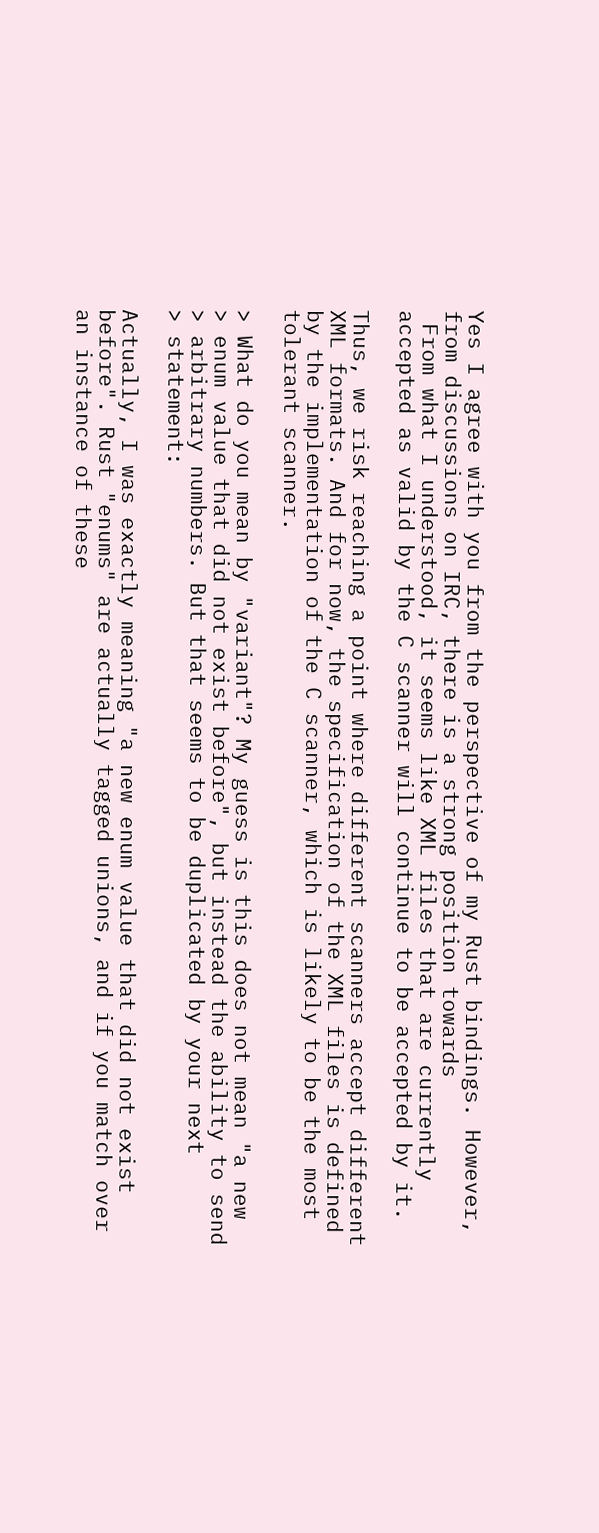Yes I agree with you from the perspective of my Rust bindings. However,
from discussions on IRC, there is a strong position towards
 From what I understood, it seems like XML files that are currently
accepted as valid by the C scanner will continue to be accepted by it.

Thus, we risk reaching a point where different scanners accept different
XML formats. And for now, the specification of the XML files is defined
by the implementation of the C scanner, which is likely to be the most
tolerant scanner.

> What do you mean by "variant"? My guess is this does not mean "a new
> enum value that did not exist before", but instead the ability to send
> arbitrary numbers. But that seems to be duplicated by your next
> statement:

Actually, I was exactly meaning "a new enum value that did not exist
before". Rust "enums" are actually tagged unions, and if you match over
an instance of these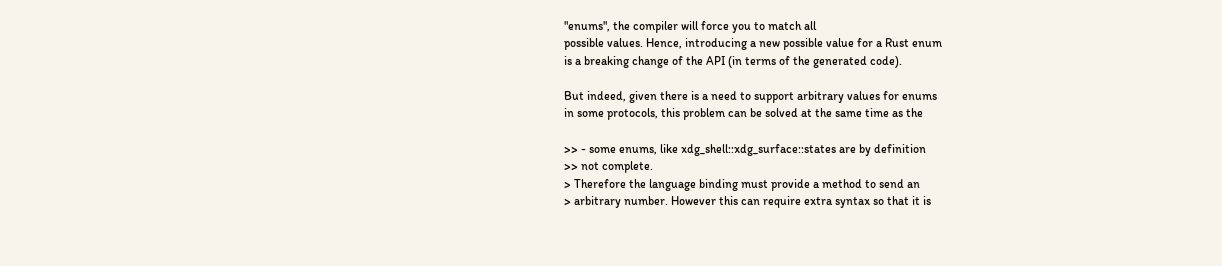"enums", the compiler will force you to match all
possible values. Hence, introducing a new possible value for a Rust enum
is a breaking change of the API (in terms of the generated code).

But indeed, given there is a need to support arbitrary values for enums
in some protocols, this problem can be solved at the same time as the

>> - some enums, like xdg_shell::xdg_surface::states are by definition
>> not complete.
> Therefore the language binding must provide a method to send an
> arbitrary number. However this can require extra syntax so that it is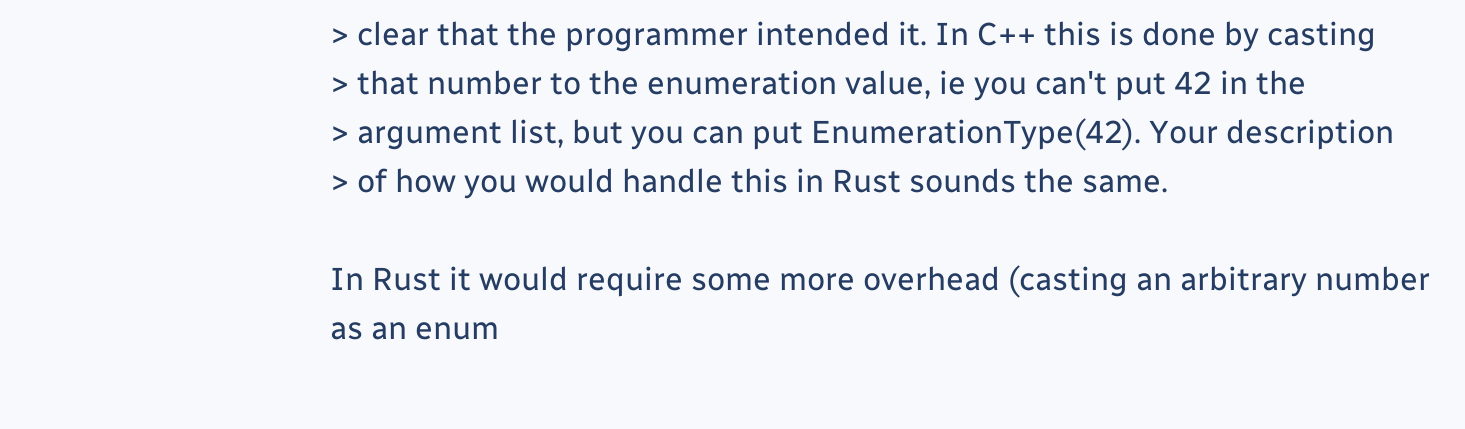> clear that the programmer intended it. In C++ this is done by casting
> that number to the enumeration value, ie you can't put 42 in the
> argument list, but you can put EnumerationType(42). Your description
> of how you would handle this in Rust sounds the same.

In Rust it would require some more overhead (casting an arbitrary number
as an enum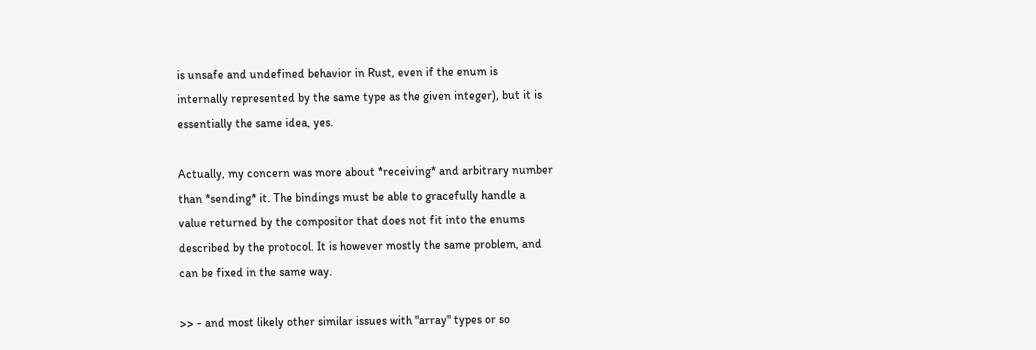is unsafe and undefined behavior in Rust, even if the enum is
internally represented by the same type as the given integer), but it is
essentially the same idea, yes.

Actually, my concern was more about *receiving* and arbitrary number
than *sending* it. The bindings must be able to gracefully handle a
value returned by the compositor that does not fit into the enums
described by the protocol. It is however mostly the same problem, and
can be fixed in the same way.

>> - and most likely other similar issues with "array" types or so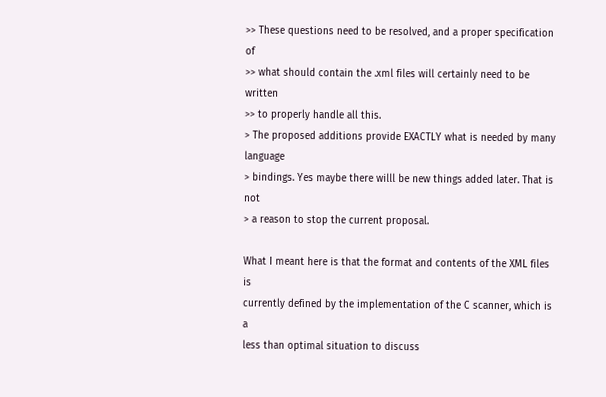>> These questions need to be resolved, and a proper specification of
>> what should contain the .xml files will certainly need to be written
>> to properly handle all this.
> The proposed additions provide EXACTLY what is needed by many language
> bindings. Yes maybe there willl be new things added later. That is not
> a reason to stop the current proposal.

What I meant here is that the format and contents of the XML files is
currently defined by the implementation of the C scanner, which is a
less than optimal situation to discuss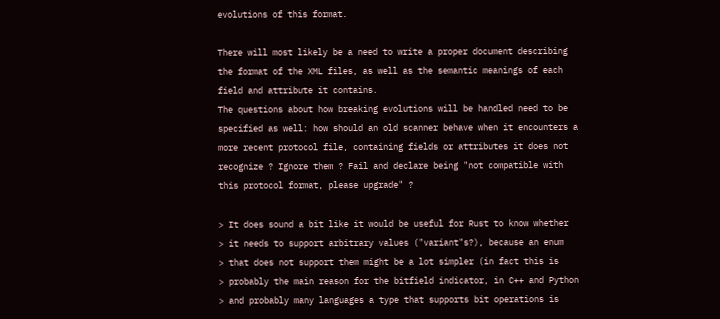evolutions of this format.

There will most likely be a need to write a proper document describing
the format of the XML files, as well as the semantic meanings of each
field and attribute it contains.
The questions about how breaking evolutions will be handled need to be
specified as well: how should an old scanner behave when it encounters a
more recent protocol file, containing fields or attributes it does not
recognize ? Ignore them ? Fail and declare being "not compatible with
this protocol format, please upgrade" ?

> It does sound a bit like it would be useful for Rust to know whether
> it needs to support arbitrary values ("variant"s?), because an enum
> that does not support them might be a lot simpler (in fact this is
> probably the main reason for the bitfield indicator, in C++ and Python
> and probably many languages a type that supports bit operations is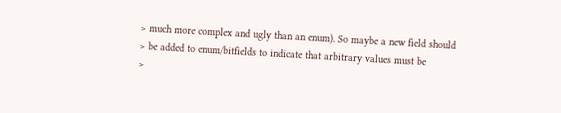> much more complex and ugly than an enum). So maybe a new field should
> be added to enum/bitfields to indicate that arbitrary values must be
>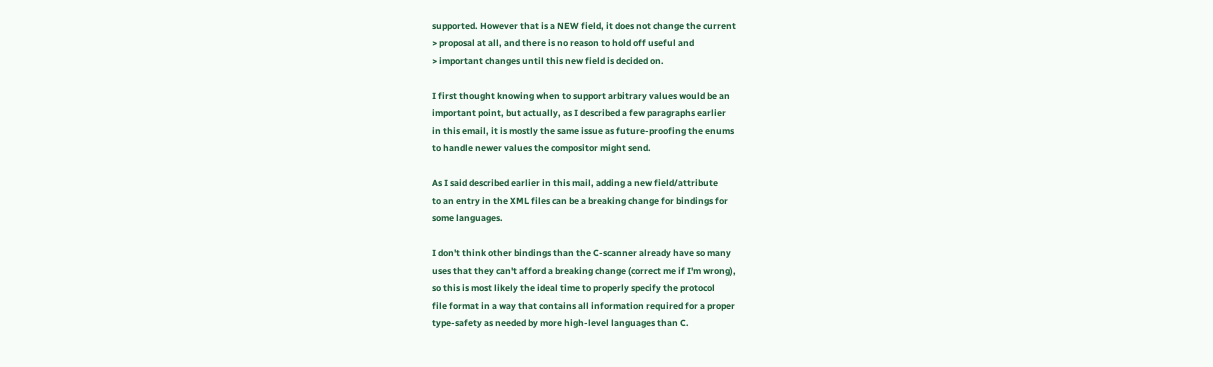supported. However that is a NEW field, it does not change the current
> proposal at all, and there is no reason to hold off useful and
> important changes until this new field is decided on.

I first thought knowing when to support arbitrary values would be an
important point, but actually, as I described a few paragraphs earlier
in this email, it is mostly the same issue as future-proofing the enums
to handle newer values the compositor might send.

As I said described earlier in this mail, adding a new field/attribute
to an entry in the XML files can be a breaking change for bindings for
some languages.

I don't think other bindings than the C-scanner already have so many
uses that they can't afford a breaking change (correct me if I'm wrong),
so this is most likely the ideal time to properly specify the protocol
file format in a way that contains all information required for a proper
type-safety as needed by more high-level languages than C.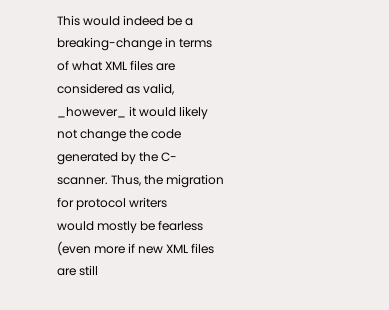This would indeed be a breaking-change in terms of what XML files are
considered as valid, _however_ it would likely not change the code
generated by the C-scanner. Thus, the migration for protocol writers
would mostly be fearless (even more if new XML files are still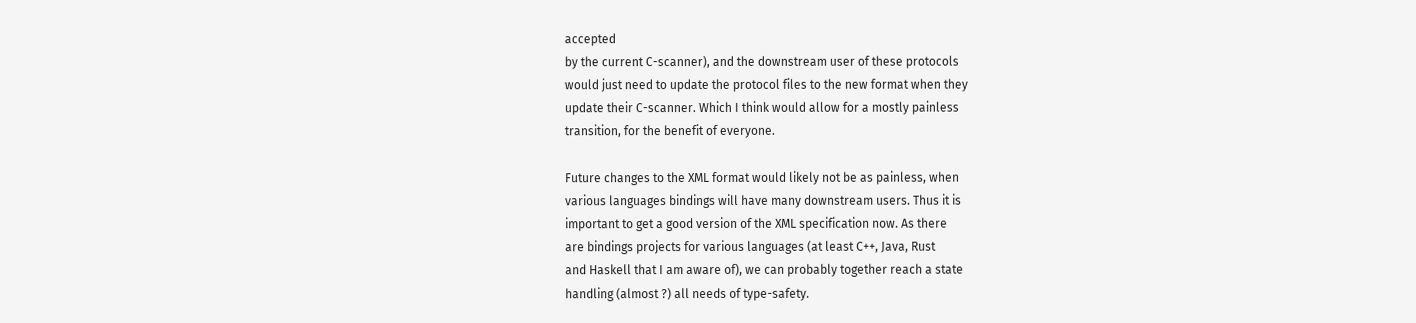accepted
by the current C-scanner), and the downstream user of these protocols
would just need to update the protocol files to the new format when they
update their C-scanner. Which I think would allow for a mostly painless
transition, for the benefit of everyone.

Future changes to the XML format would likely not be as painless, when
various languages bindings will have many downstream users. Thus it is
important to get a good version of the XML specification now. As there
are bindings projects for various languages (at least C++, Java, Rust
and Haskell that I am aware of), we can probably together reach a state
handling (almost ?) all needs of type-safety.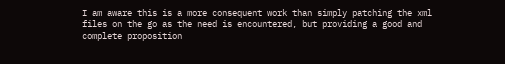I am aware this is a more consequent work than simply patching the xml
files on the go as the need is encountered, but providing a good and
complete proposition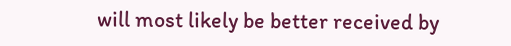will most likely be better received by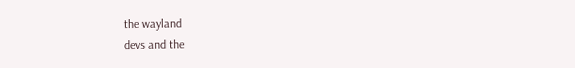the wayland
devs and the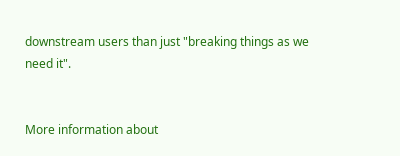downstream users than just "breaking things as we need it".


More information about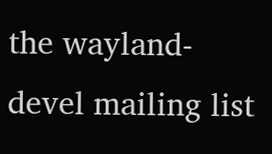the wayland-devel mailing list